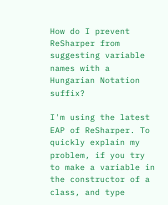How do I prevent ReSharper from suggesting variable names with a Hungarian Notation suffix?

I'm using the latest EAP of ReSharper. To quickly explain my problem, if you try to make a variable in the constructor of a class, and type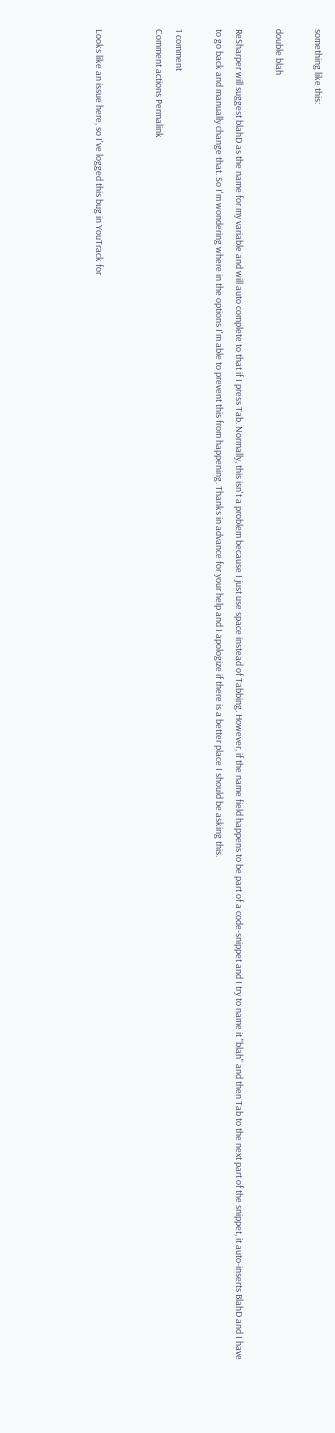something like this:

double blah

ReSharper will suggest blahD as the name for my variable and will auto complete to that if I press Tab. Normally, this isn't a problem because I just use space instead of Tabbing. However, if the name field happens to be part of a code-snippet and I try to name it "blah" and then Tab to the next part of the snippet, it auto-inserts BlahD and I have to go back and manually change that. So I'm wondering where in the options I'm able to prevent this from happening. Thanks in advance for your help and I apologize if there is a better place I should be asking this.

1 comment
Comment actions Permalink


Looks like an issue here, so I've logged this bug in YouTrack for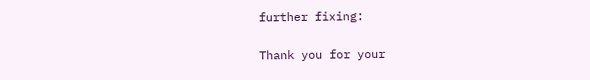further fixing:

Thank you for your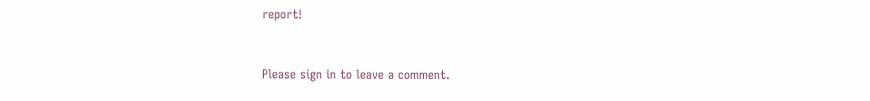report!


Please sign in to leave a comment.